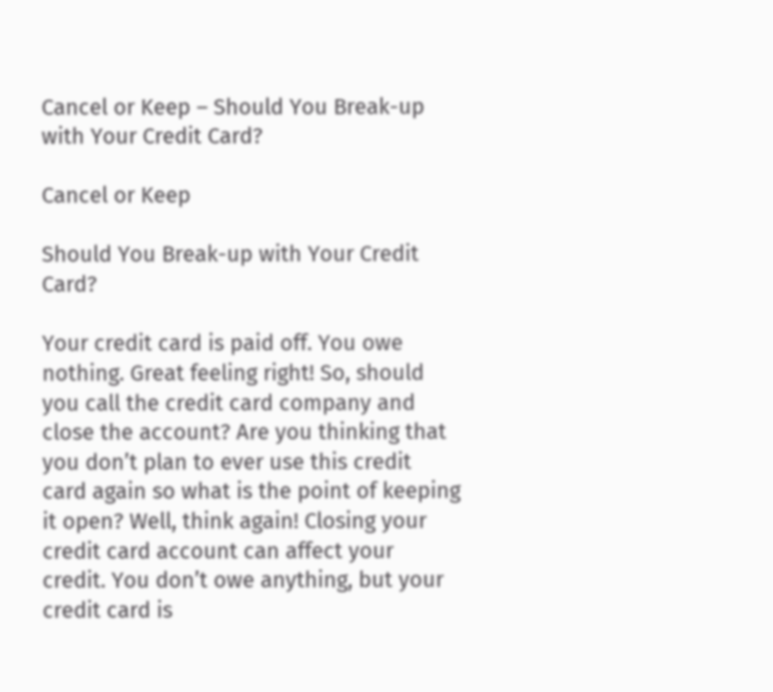Cancel or Keep – Should You Break-up with Your Credit Card?

Cancel or Keep

Should You Break-up with Your Credit Card?

Your credit card is paid off. You owe nothing. Great feeling right! So, should you call the credit card company and close the account? Are you thinking that you don’t plan to ever use this credit card again so what is the point of keeping it open? Well, think again! Closing your credit card account can affect your credit. You don’t owe anything, but your credit card is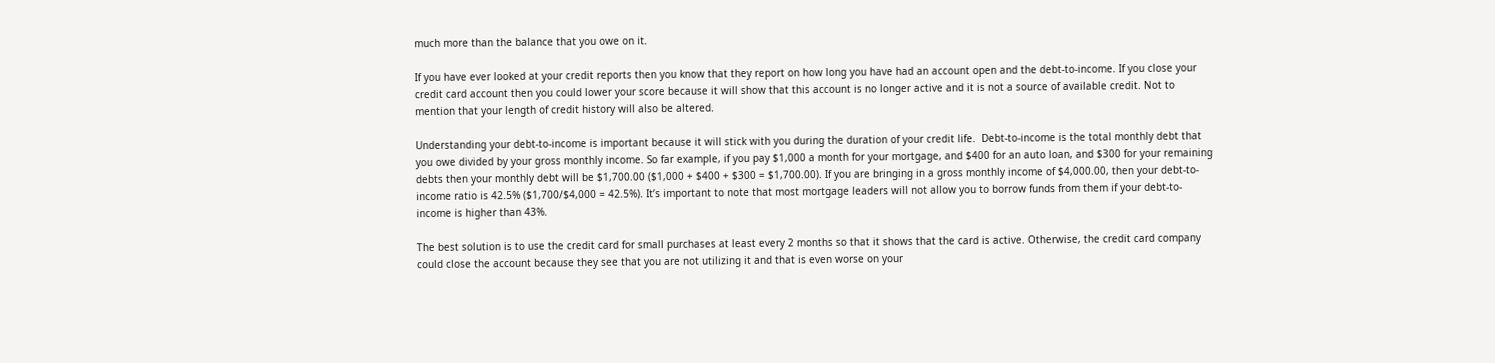much more than the balance that you owe on it.

If you have ever looked at your credit reports then you know that they report on how long you have had an account open and the debt-to-income. If you close your credit card account then you could lower your score because it will show that this account is no longer active and it is not a source of available credit. Not to mention that your length of credit history will also be altered.

Understanding your debt-to-income is important because it will stick with you during the duration of your credit life.  Debt-to-income is the total monthly debt that you owe divided by your gross monthly income. So far example, if you pay $1,000 a month for your mortgage, and $400 for an auto loan, and $300 for your remaining debts then your monthly debt will be $1,700.00 ($1,000 + $400 + $300 = $1,700.00). If you are bringing in a gross monthly income of $4,000.00, then your debt-to-income ratio is 42.5% ($1,700/$4,000 = 42.5%). It’s important to note that most mortgage leaders will not allow you to borrow funds from them if your debt-to-income is higher than 43%.

The best solution is to use the credit card for small purchases at least every 2 months so that it shows that the card is active. Otherwise, the credit card company could close the account because they see that you are not utilizing it and that is even worse on your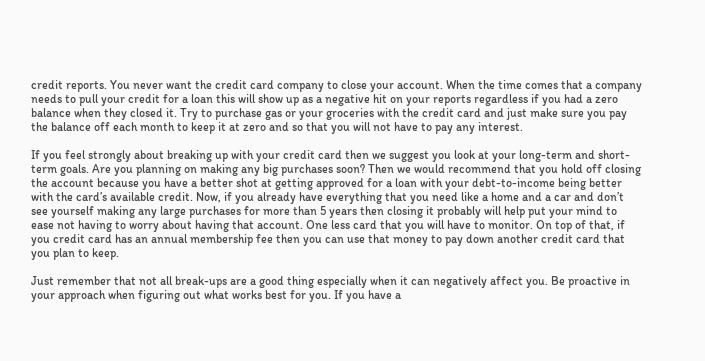credit reports. You never want the credit card company to close your account. When the time comes that a company needs to pull your credit for a loan this will show up as a negative hit on your reports regardless if you had a zero balance when they closed it. Try to purchase gas or your groceries with the credit card and just make sure you pay the balance off each month to keep it at zero and so that you will not have to pay any interest.

If you feel strongly about breaking up with your credit card then we suggest you look at your long-term and short-term goals. Are you planning on making any big purchases soon? Then we would recommend that you hold off closing the account because you have a better shot at getting approved for a loan with your debt-to-income being better with the card’s available credit. Now, if you already have everything that you need like a home and a car and don’t see yourself making any large purchases for more than 5 years then closing it probably will help put your mind to ease not having to worry about having that account. One less card that you will have to monitor. On top of that, if you credit card has an annual membership fee then you can use that money to pay down another credit card that you plan to keep.

Just remember that not all break-ups are a good thing especially when it can negatively affect you. Be proactive in your approach when figuring out what works best for you. If you have a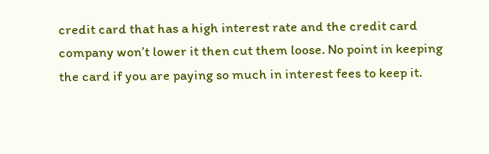credit card that has a high interest rate and the credit card company won’t lower it then cut them loose. No point in keeping the card if you are paying so much in interest fees to keep it.